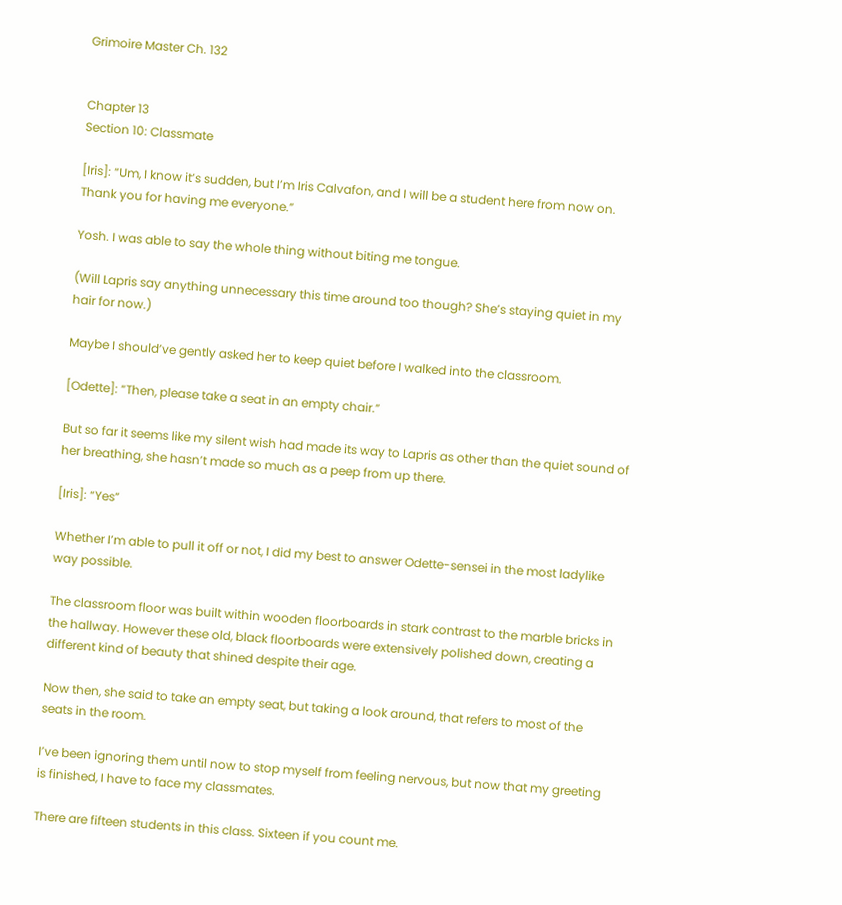Grimoire Master Ch. 132


Chapter 13
Section 10: Classmate

[Iris]: “Um, I know it’s sudden, but I’m Iris Calvafon, and I will be a student here from now on. Thank you for having me everyone.”

Yosh. I was able to say the whole thing without biting me tongue.

(Will Lapris say anything unnecessary this time around too though? She’s staying quiet in my hair for now.)

Maybe I should’ve gently asked her to keep quiet before I walked into the classroom.

[Odette]: “Then, please take a seat in an empty chair.”

But so far it seems like my silent wish had made its way to Lapris as other than the quiet sound of her breathing, she hasn’t made so much as a peep from up there.

[Iris]: “Yes”

Whether I’m able to pull it off or not, I did my best to answer Odette-sensei in the most ladylike way possible.

The classroom floor was built within wooden floorboards in stark contrast to the marble bricks in the hallway. However these old, black floorboards were extensively polished down, creating a different kind of beauty that shined despite their age.

Now then, she said to take an empty seat, but taking a look around, that refers to most of the seats in the room.

I’ve been ignoring them until now to stop myself from feeling nervous, but now that my greeting is finished, I have to face my classmates.

There are fifteen students in this class. Sixteen if you count me.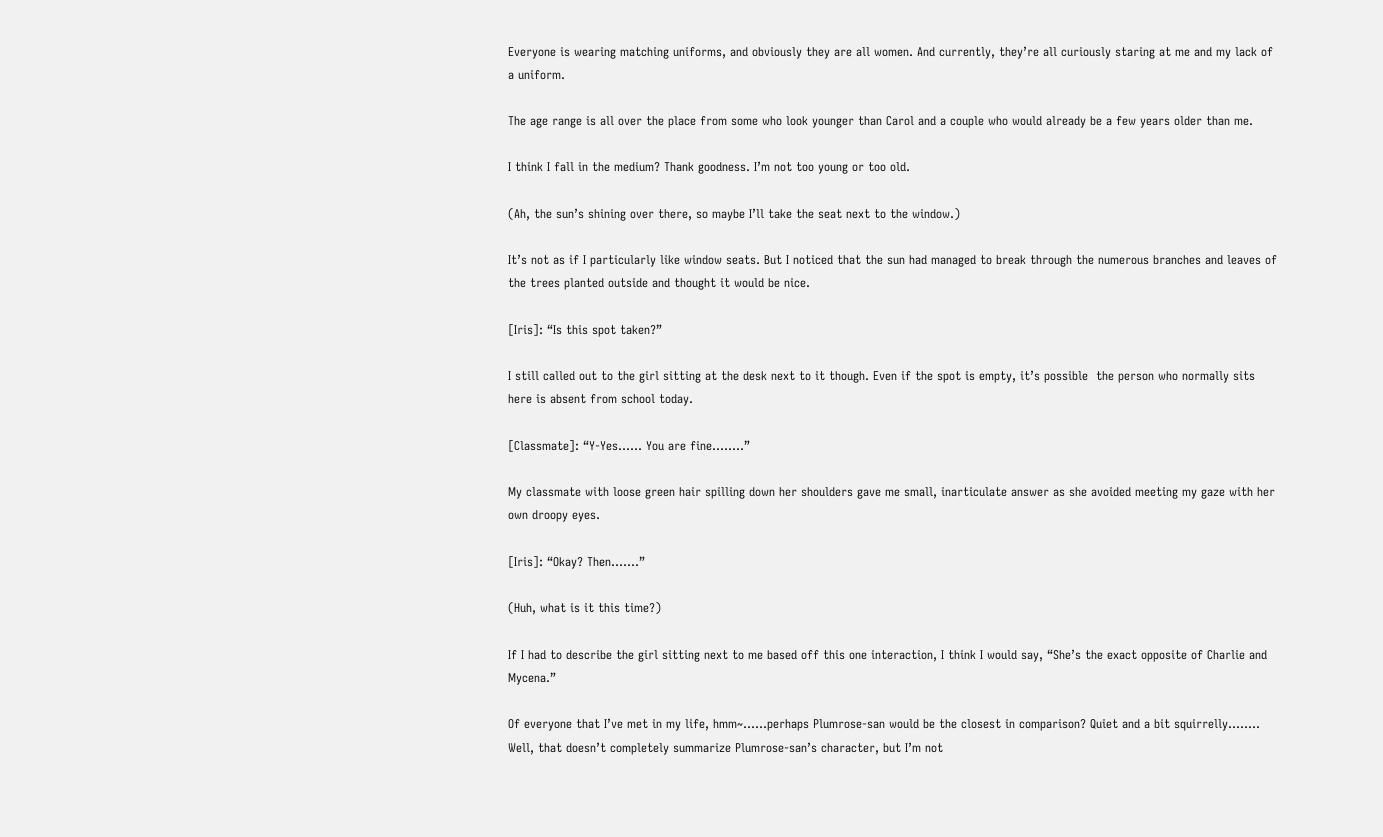Everyone is wearing matching uniforms, and obviously they are all women. And currently, they’re all curiously staring at me and my lack of a uniform.

The age range is all over the place from some who look younger than Carol and a couple who would already be a few years older than me.

I think I fall in the medium? Thank goodness. I’m not too young or too old.

(Ah, the sun’s shining over there, so maybe I’ll take the seat next to the window.)

It’s not as if I particularly like window seats. But I noticed that the sun had managed to break through the numerous branches and leaves of the trees planted outside and thought it would be nice.

[Iris]: “Is this spot taken?”

I still called out to the girl sitting at the desk next to it though. Even if the spot is empty, it’s possible  the person who normally sits here is absent from school today.

[Classmate]: “Y-Yes…… You are fine……..”

My classmate with loose green hair spilling down her shoulders gave me small, inarticulate answer as she avoided meeting my gaze with her own droopy eyes.

[Iris]: “Okay? Then…….”

(Huh, what is it this time?)

If I had to describe the girl sitting next to me based off this one interaction, I think I would say, “She’s the exact opposite of Charlie and Mycena.”

Of everyone that I’ve met in my life, hmm~……perhaps Plumrose-san would be the closest in comparison? Quiet and a bit squirrelly…….. Well, that doesn’t completely summarize Plumrose-san’s character, but I’m not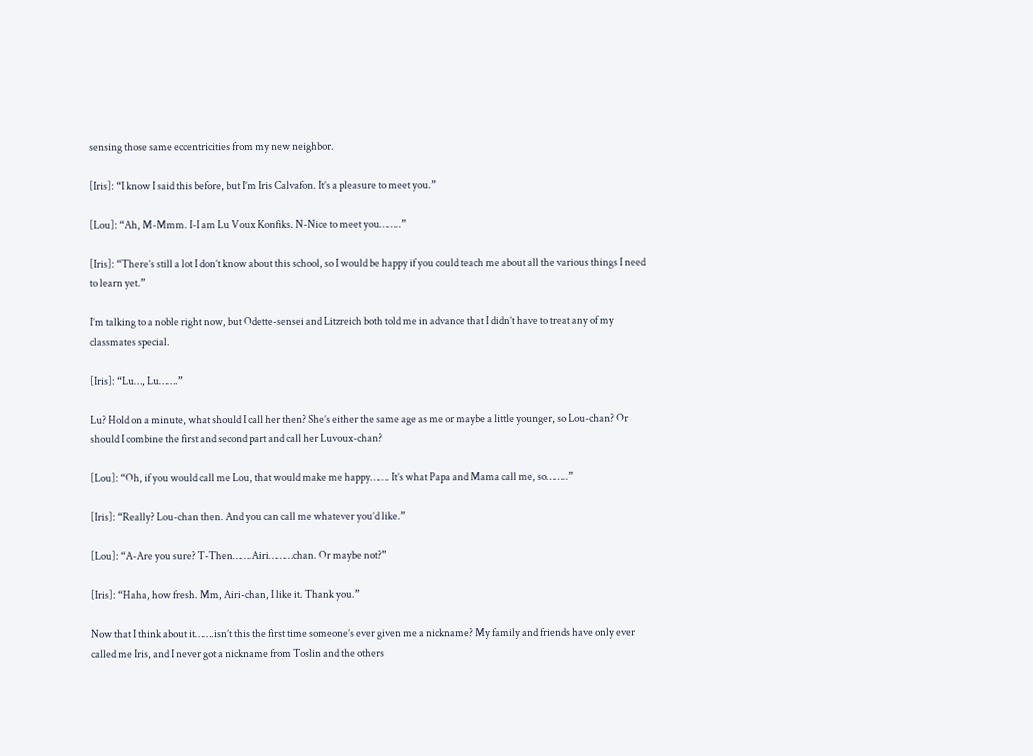sensing those same eccentricities from my new neighbor.

[Iris]: “I know I said this before, but I’m Iris Calvafon. It’s a pleasure to meet you.”

[Lou]: “Ah, M-Mmm. I-I am Lu Voux Konfiks. N-Nice to meet you……..”

[Iris]: “There’s still a lot I don’t know about this school, so I would be happy if you could teach me about all the various things I need to learn yet.”

I’m talking to a noble right now, but Odette-sensei and Litzreich both told me in advance that I didn’t have to treat any of my classmates special.

[Iris]: “Lu…, Lu…….”

Lu? Hold on a minute, what should I call her then? She’s either the same age as me or maybe a little younger, so Lou-chan? Or should I combine the first and second part and call her Luvoux-chan?

[Lou]: “Oh, if you would call me Lou, that would make me happy……. It’s what Papa and Mama call me, so……..”

[Iris]: “Really? Lou-chan then. And you can call me whatever you’d like.”

[Lou]: “A-Are you sure? T-Then…….Airi………chan. Or maybe not?”

[Iris]: “Haha, how fresh. Mm, Airi-chan, I like it. Thank you.”

Now that I think about it…….isn’t this the first time someone’s ever given me a nickname? My family and friends have only ever called me Iris, and I never got a nickname from Toslin and the others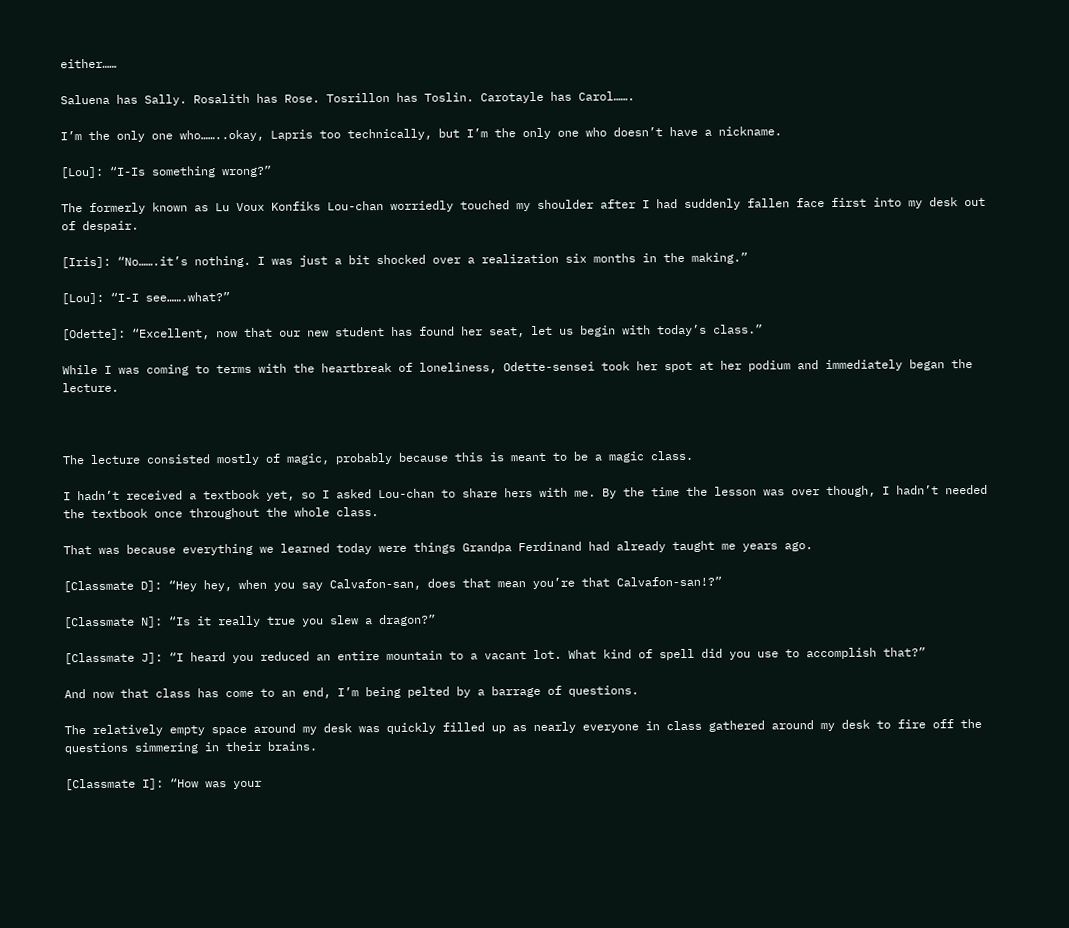either……

Saluena has Sally. Rosalith has Rose. Tosrillon has Toslin. Carotayle has Carol…….

I’m the only one who……..okay, Lapris too technically, but I’m the only one who doesn’t have a nickname.

[Lou]: “I-Is something wrong?”

The formerly known as Lu Voux Konfiks Lou-chan worriedly touched my shoulder after I had suddenly fallen face first into my desk out of despair.

[Iris]: “No…….it’s nothing. I was just a bit shocked over a realization six months in the making.”

[Lou]: “I-I see…….what?”

[Odette]: “Excellent, now that our new student has found her seat, let us begin with today’s class.”

While I was coming to terms with the heartbreak of loneliness, Odette-sensei took her spot at her podium and immediately began the lecture.



The lecture consisted mostly of magic, probably because this is meant to be a magic class.

I hadn’t received a textbook yet, so I asked Lou-chan to share hers with me. By the time the lesson was over though, I hadn’t needed the textbook once throughout the whole class.

That was because everything we learned today were things Grandpa Ferdinand had already taught me years ago.

[Classmate D]: “Hey hey, when you say Calvafon-san, does that mean you’re that Calvafon-san!?”

[Classmate N]: “Is it really true you slew a dragon?”

[Classmate J]: “I heard you reduced an entire mountain to a vacant lot. What kind of spell did you use to accomplish that?”

And now that class has come to an end, I’m being pelted by a barrage of questions.

The relatively empty space around my desk was quickly filled up as nearly everyone in class gathered around my desk to fire off the questions simmering in their brains.

[Classmate I]: “How was your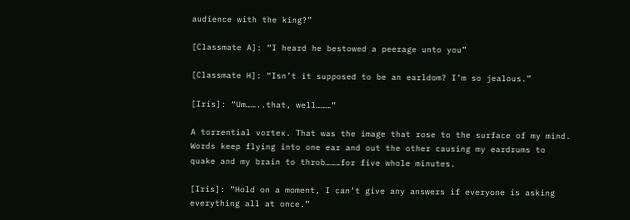audience with the king?”

[Classmate A]: “I heard he bestowed a peerage unto you”

[Classmate H]: “Isn’t it supposed to be an earldom? I’m so jealous.”

[Iris]: “Um……..that, well………”

A torrential vortex. That was the image that rose to the surface of my mind. Words keep flying into one ear and out the other causing my eardrums to quake and my brain to throb………for five whole minutes.

[Iris]: “Hold on a moment, I can’t give any answers if everyone is asking everything all at once.”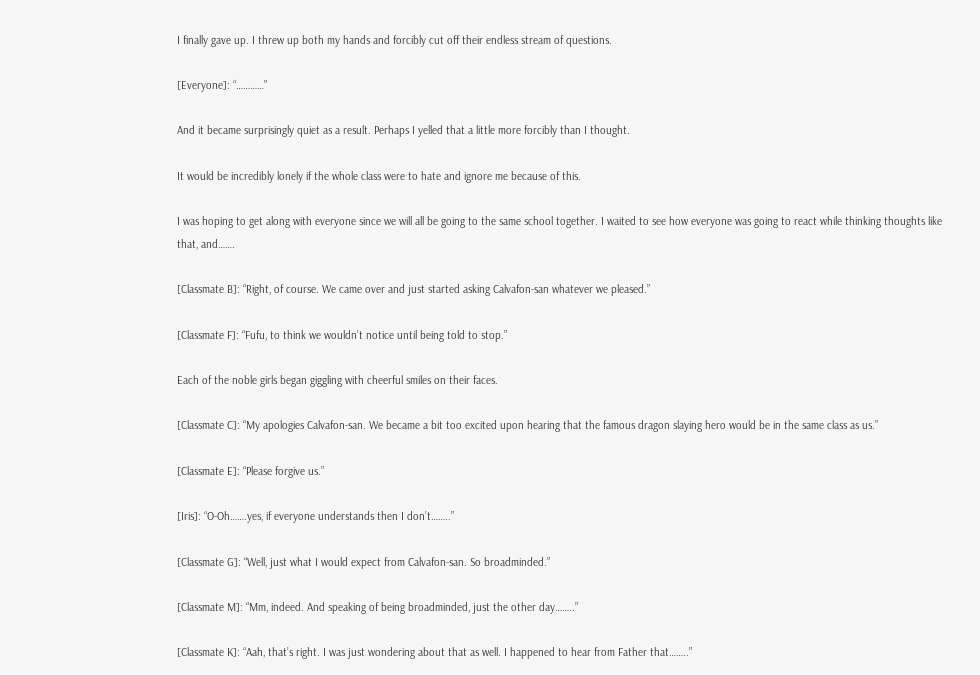I finally gave up. I threw up both my hands and forcibly cut off their endless stream of questions.

[Everyone]: “…………”

And it became surprisingly quiet as a result. Perhaps I yelled that a little more forcibly than I thought.

It would be incredibly lonely if the whole class were to hate and ignore me because of this.

I was hoping to get along with everyone since we will all be going to the same school together. I waited to see how everyone was going to react while thinking thoughts like that, and…….

[Classmate B]: “Right, of course. We came over and just started asking Calvafon-san whatever we pleased.”

[Classmate F]: “Fufu, to think we wouldn’t notice until being told to stop.”

Each of the noble girls began giggling with cheerful smiles on their faces.

[Classmate C]: “My apologies Calvafon-san. We became a bit too excited upon hearing that the famous dragon slaying hero would be in the same class as us.”

[Classmate E]: “Please forgive us.”

[Iris]: “O-Oh…….yes, if everyone understands then I don’t……..”

[Classmate G]: “Well, just what I would expect from Calvafon-san. So broadminded.”

[Classmate M]: “Mm, indeed. And speaking of being broadminded, just the other day……..”

[Classmate K]: “Aah, that’s right. I was just wondering about that as well. I happened to hear from Father that……..”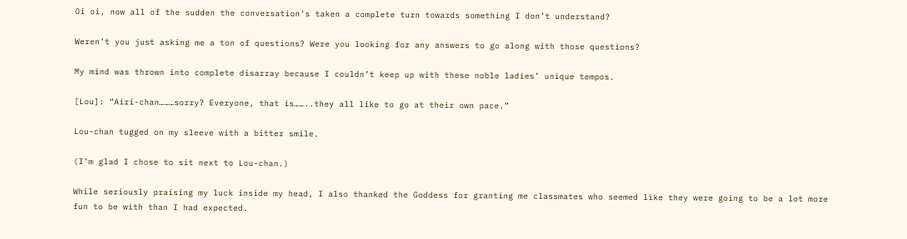Oi oi, now all of the sudden the conversation’s taken a complete turn towards something I don’t understand?

Weren’t you just asking me a ton of questions? Were you looking for any answers to go along with those questions?

My mind was thrown into complete disarray because I couldn’t keep up with these noble ladies’ unique tempos.

[Lou]: “Airi-chan………sorry? Everyone, that is……..they all like to go at their own pace.”

Lou-chan tugged on my sleeve with a bitter smile.

(I’m glad I chose to sit next to Lou-chan.)

While seriously praising my luck inside my head, I also thanked the Goddess for granting me classmates who seemed like they were going to be a lot more fun to be with than I had expected.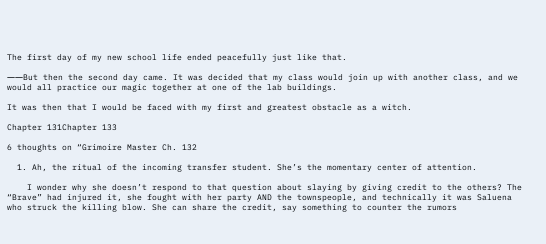The first day of my new school life ended peacefully just like that.

――But then the second day came. It was decided that my class would join up with another class, and we would all practice our magic together at one of the lab buildings.

It was then that I would be faced with my first and greatest obstacle as a witch.

Chapter 131Chapter 133

6 thoughts on “Grimoire Master Ch. 132

  1. Ah, the ritual of the incoming transfer student. She’s the momentary center of attention.

    I wonder why she doesn’t respond to that question about slaying by giving credit to the others? The “Brave” had injured it, she fought with her party AND the townspeople, and technically it was Saluena who struck the killing blow. She can share the credit, say something to counter the rumors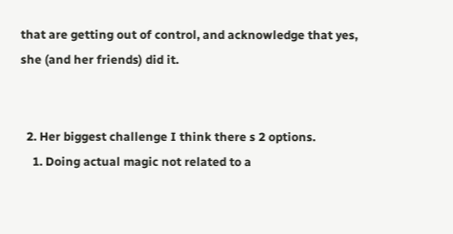that are getting out of control, and acknowledge that yes, she (and her friends) did it.


  2. Her biggest challenge I think there s 2 options.
    1. Doing actual magic not related to a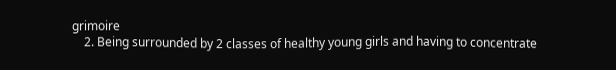grimoire
    2. Being surrounded by 2 classes of healthy young girls and having to concentrate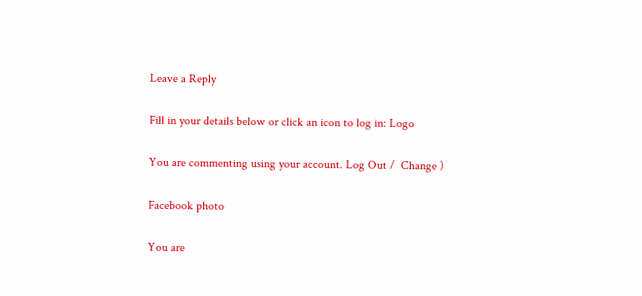Leave a Reply

Fill in your details below or click an icon to log in: Logo

You are commenting using your account. Log Out /  Change )

Facebook photo

You are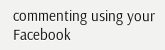commenting using your Facebook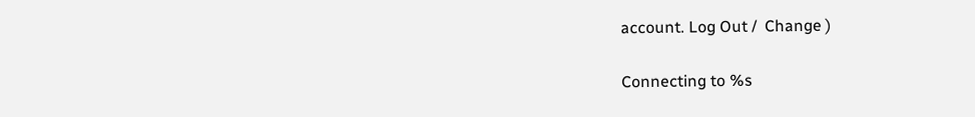account. Log Out /  Change )

Connecting to %s